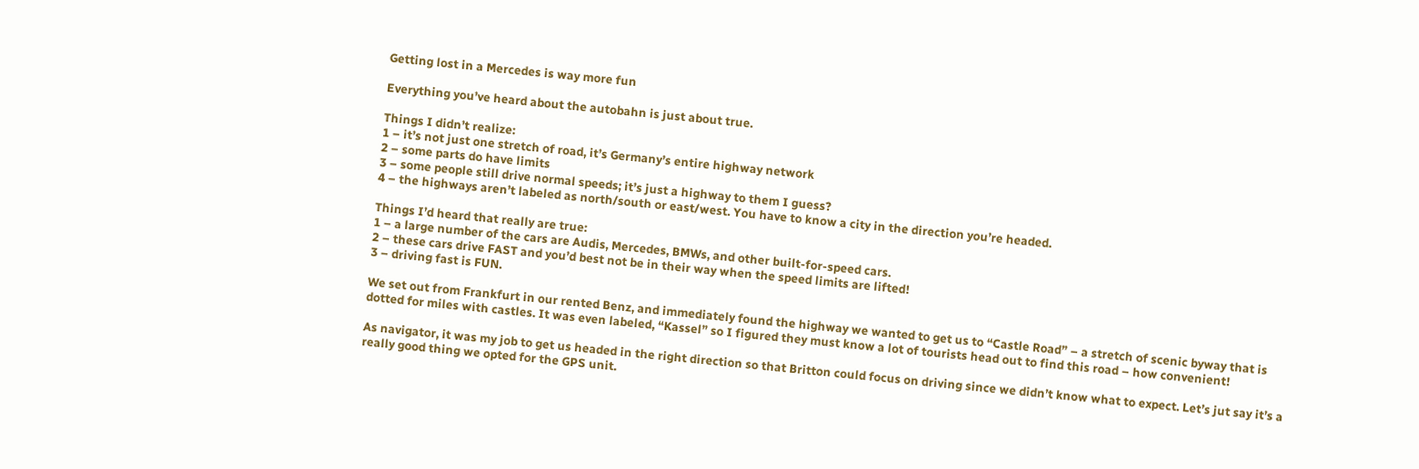Getting lost in a Mercedes is way more fun

Everything you’ve heard about the autobahn is just about true.

Things I didn’t realize:
1 – it’s not just one stretch of road, it’s Germany’s entire highway network
2 – some parts do have limits
3 – some people still drive normal speeds; it’s just a highway to them I guess?
4 – the highways aren’t labeled as north/south or east/west. You have to know a city in the direction you’re headed.

Things I’d heard that really are true:
1 – a large number of the cars are Audis, Mercedes, BMWs, and other built-for-speed cars.
2 – these cars drive FAST and you’d best not be in their way when the speed limits are lifted!
3 – driving fast is FUN.

We set out from Frankfurt in our rented Benz, and immediately found the highway we wanted to get us to “Castle Road” – a stretch of scenic byway that is dotted for miles with castles. It was even labeled, “Kassel” so I figured they must know a lot of tourists head out to find this road – how convenient!

As navigator, it was my job to get us headed in the right direction so that Britton could focus on driving since we didn’t know what to expect. Let’s jut say it’s a really good thing we opted for the GPS unit.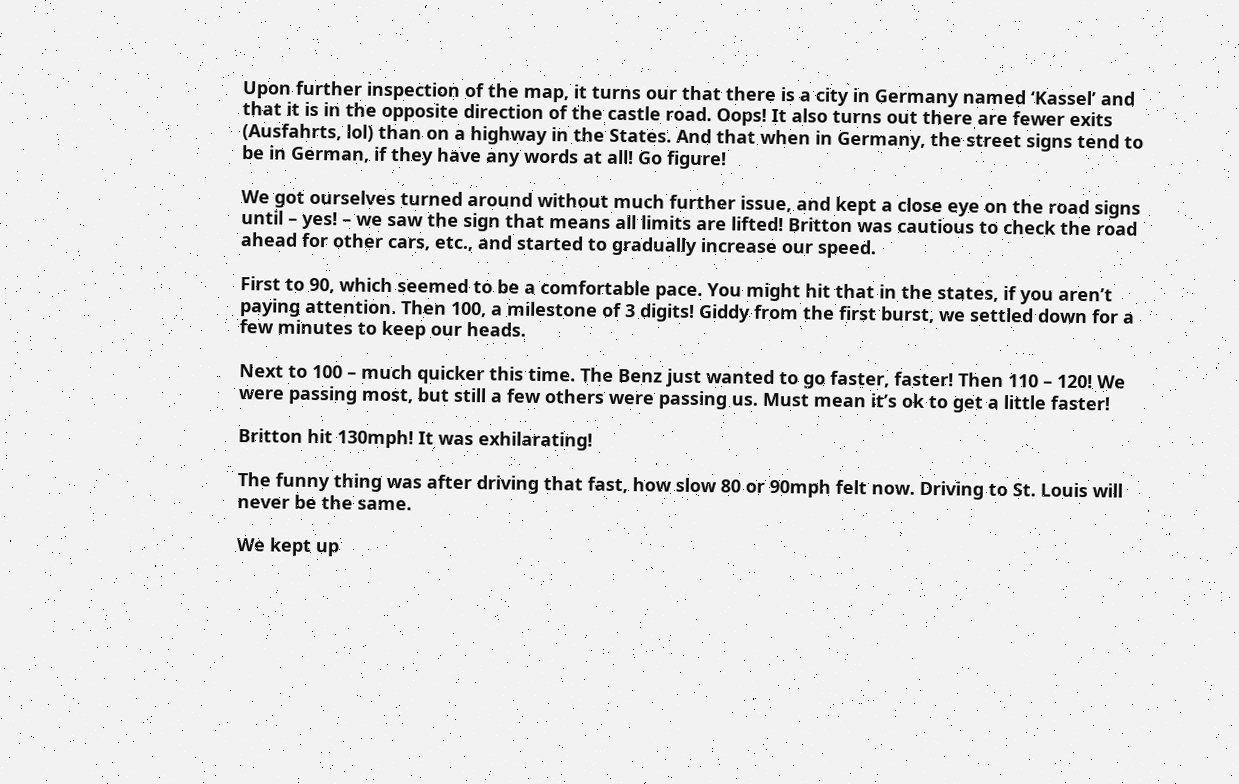Upon further inspection of the map, it turns our that there is a city in Germany named ‘Kassel’ and that it is in the opposite direction of the castle road. Oops! It also turns out there are fewer exits (Ausfahrts, lol) than on a highway in the States. And that when in Germany, the street signs tend to be in German, if they have any words at all! Go figure!

We got ourselves turned around without much further issue, and kept a close eye on the road signs until – yes! – we saw the sign that means all limits are lifted! Britton was cautious to check the road ahead for other cars, etc., and started to gradually increase our speed.

First to 90, which seemed to be a comfortable pace. You might hit that in the states, if you aren’t paying attention. Then 100, a milestone of 3 digits! Giddy from the first burst, we settled down for a few minutes to keep our heads.

Next to 100 – much quicker this time. The Benz just wanted to go faster, faster! Then 110 – 120! We were passing most, but still a few others were passing us. Must mean it’s ok to get a little faster!

Britton hit 130mph! It was exhilarating!

The funny thing was after driving that fast, how slow 80 or 90mph felt now. Driving to St. Louis will never be the same.

We kept up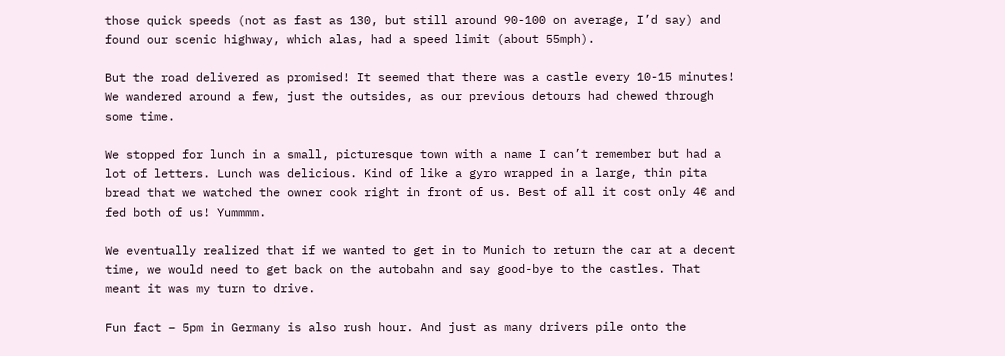those quick speeds (not as fast as 130, but still around 90-100 on average, I’d say) and found our scenic highway, which alas, had a speed limit (about 55mph).

But the road delivered as promised! It seemed that there was a castle every 10-15 minutes! We wandered around a few, just the outsides, as our previous detours had chewed through some time.

We stopped for lunch in a small, picturesque town with a name I can’t remember but had a lot of letters. Lunch was delicious. Kind of like a gyro wrapped in a large, thin pita bread that we watched the owner cook right in front of us. Best of all it cost only 4€ and fed both of us! Yummmm.

We eventually realized that if we wanted to get in to Munich to return the car at a decent time, we would need to get back on the autobahn and say good-bye to the castles. That meant it was my turn to drive.

Fun fact – 5pm in Germany is also rush hour. And just as many drivers pile onto the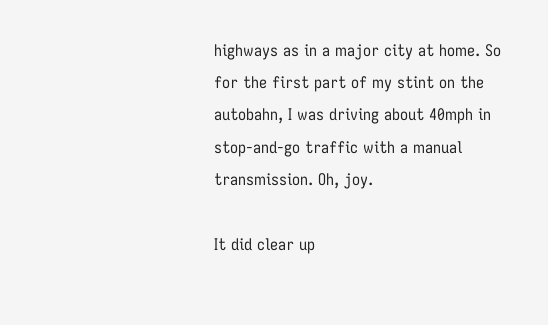highways as in a major city at home. So for the first part of my stint on the autobahn, I was driving about 40mph in stop-and-go traffic with a manual transmission. Oh, joy.

It did clear up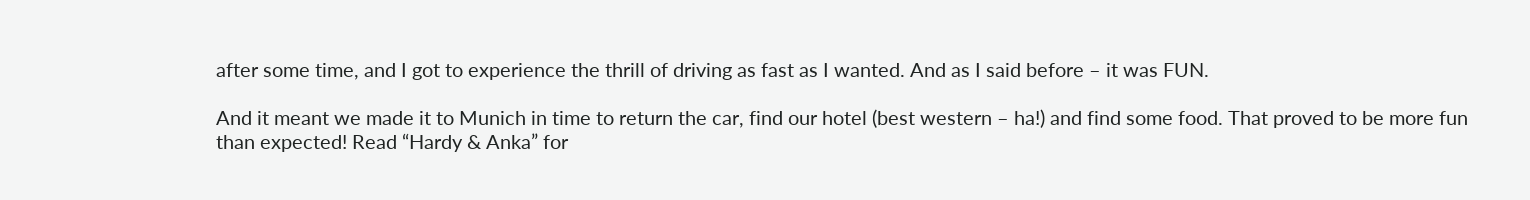after some time, and I got to experience the thrill of driving as fast as I wanted. And as I said before – it was FUN.

And it meant we made it to Munich in time to return the car, find our hotel (best western – ha!) and find some food. That proved to be more fun than expected! Read “Hardy & Anka” for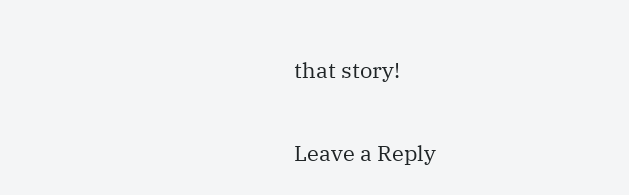that story!

Leave a Reply